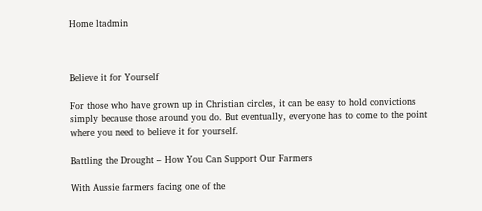Home ltadmin



Believe it for Yourself

For those who have grown up in Christian circles, it can be easy to hold convictions simply because those around you do. But eventually, everyone has to come to the point where you need to believe it for yourself.

Battling the Drought – How You Can Support Our Farmers

With Aussie farmers facing one of the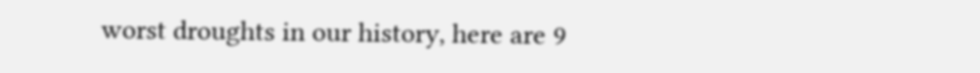worst droughts in our history, here are 9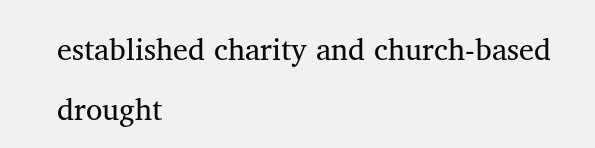established charity and church-based drought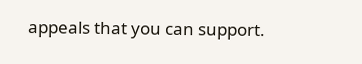appeals that you can support.